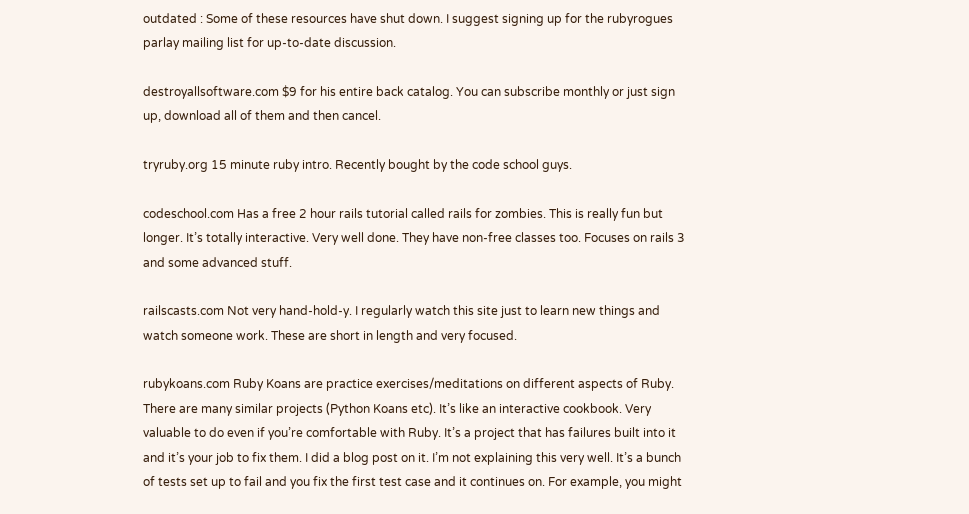outdated : Some of these resources have shut down. I suggest signing up for the rubyrogues parlay mailing list for up-to-date discussion.

destroyallsoftware.com $9 for his entire back catalog. You can subscribe monthly or just sign up, download all of them and then cancel.

tryruby.org 15 minute ruby intro. Recently bought by the code school guys.

codeschool.com Has a free 2 hour rails tutorial called rails for zombies. This is really fun but longer. It’s totally interactive. Very well done. They have non-free classes too. Focuses on rails 3 and some advanced stuff.

railscasts.com Not very hand-hold-y. I regularly watch this site just to learn new things and watch someone work. These are short in length and very focused.

rubykoans.com Ruby Koans are practice exercises/meditations on different aspects of Ruby. There are many similar projects (Python Koans etc). It’s like an interactive cookbook. Very valuable to do even if you’re comfortable with Ruby. It’s a project that has failures built into it and it’s your job to fix them. I did a blog post on it. I’m not explaining this very well. It’s a bunch of tests set up to fail and you fix the first test case and it continues on. For example, you might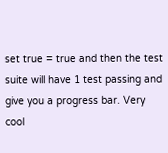set true = true and then the test suite will have 1 test passing and give you a progress bar. Very cool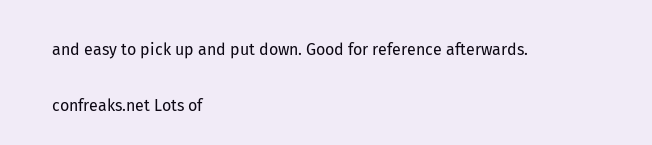and easy to pick up and put down. Good for reference afterwards.

confreaks.net Lots of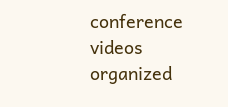conference videos organized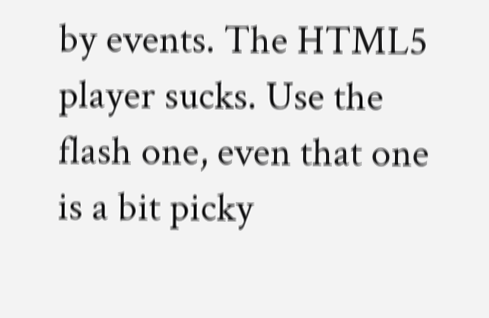by events. The HTML5 player sucks. Use the flash one, even that one is a bit picky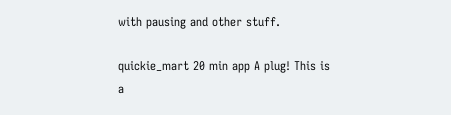with pausing and other stuff.

quickie_mart 20 min app A plug! This is a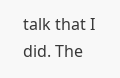talk that I did. The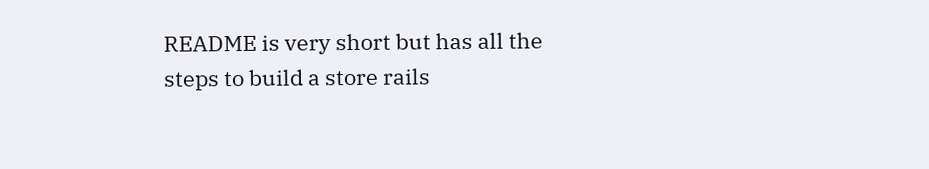README is very short but has all the steps to build a store rails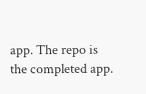app. The repo is the completed app.